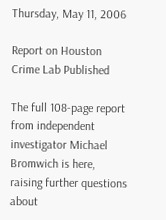Thursday, May 11, 2006

Report on Houston Crime Lab Published

The full 108-page report from independent investigator Michael Bromwich is here, raising further questions about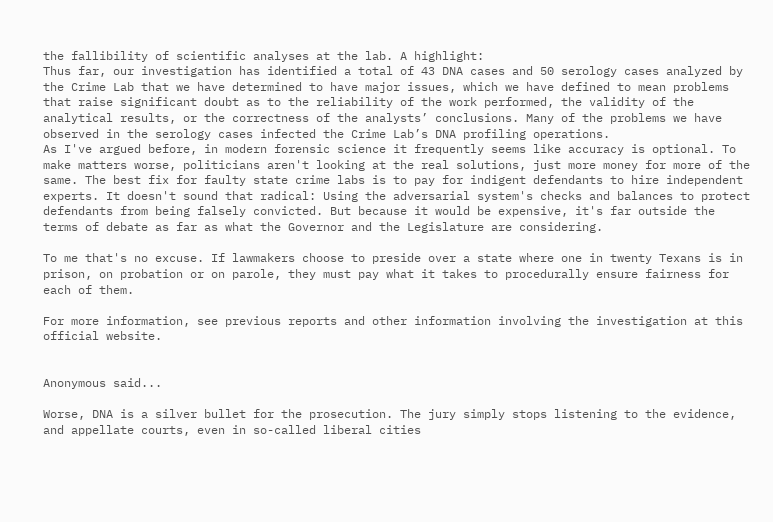the fallibility of scientific analyses at the lab. A highlight:
Thus far, our investigation has identified a total of 43 DNA cases and 50 serology cases analyzed by the Crime Lab that we have determined to have major issues, which we have defined to mean problems that raise significant doubt as to the reliability of the work performed, the validity of the analytical results, or the correctness of the analysts’ conclusions. Many of the problems we have observed in the serology cases infected the Crime Lab’s DNA profiling operations.
As I've argued before, in modern forensic science it frequently seems like accuracy is optional. To make matters worse, politicians aren't looking at the real solutions, just more money for more of the same. The best fix for faulty state crime labs is to pay for indigent defendants to hire independent experts. It doesn't sound that radical: Using the adversarial system's checks and balances to protect defendants from being falsely convicted. But because it would be expensive, it's far outside the terms of debate as far as what the Governor and the Legislature are considering.

To me that's no excuse. If lawmakers choose to preside over a state where one in twenty Texans is in prison, on probation or on parole, they must pay what it takes to procedurally ensure fairness for each of them.

For more information, see previous reports and other information involving the investigation at this official website.


Anonymous said...

Worse, DNA is a silver bullet for the prosecution. The jury simply stops listening to the evidence, and appellate courts, even in so-called liberal cities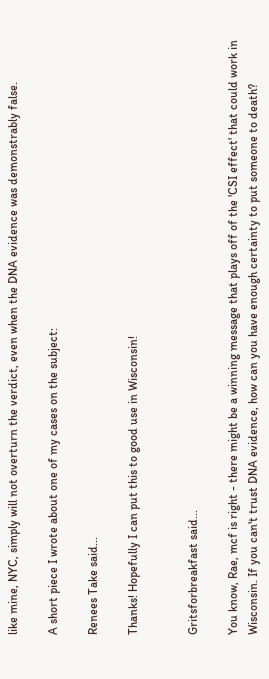like mine, NYC, simply will not overturn the verdict, even when the DNA evidence was demonstrably false.

A short piece I wrote about one of my cases on the subject:

Renees Take said...

Thanks! Hopefully I can put this to good use in Wisconsin!


Gritsforbreakfast said...

You know, Rae, mcf is right - there might be a winning message that plays off of the 'CSI effect' that could work in Wisconsin. If you can't trust DNA evidence, how can you have enough certainty to put someone to death?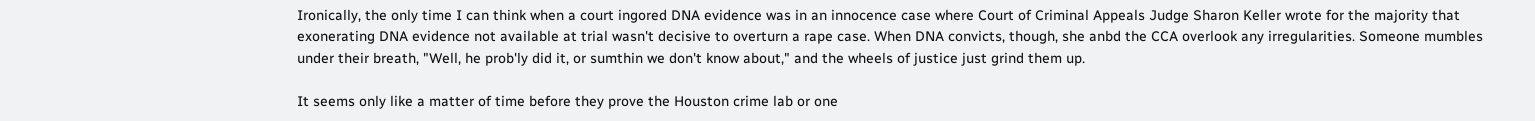Ironically, the only time I can think when a court ingored DNA evidence was in an innocence case where Court of Criminal Appeals Judge Sharon Keller wrote for the majority that exonerating DNA evidence not available at trial wasn't decisive to overturn a rape case. When DNA convicts, though, she anbd the CCA overlook any irregularities. Someone mumbles under their breath, "Well, he prob'ly did it, or sumthin we don't know about," and the wheels of justice just grind them up.

It seems only like a matter of time before they prove the Houston crime lab or one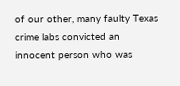of our other, many faulty Texas crime labs convicted an innocent person who was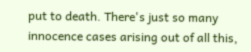put to death. There's just so many innocence cases arising out of all this,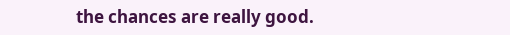the chances are really good.